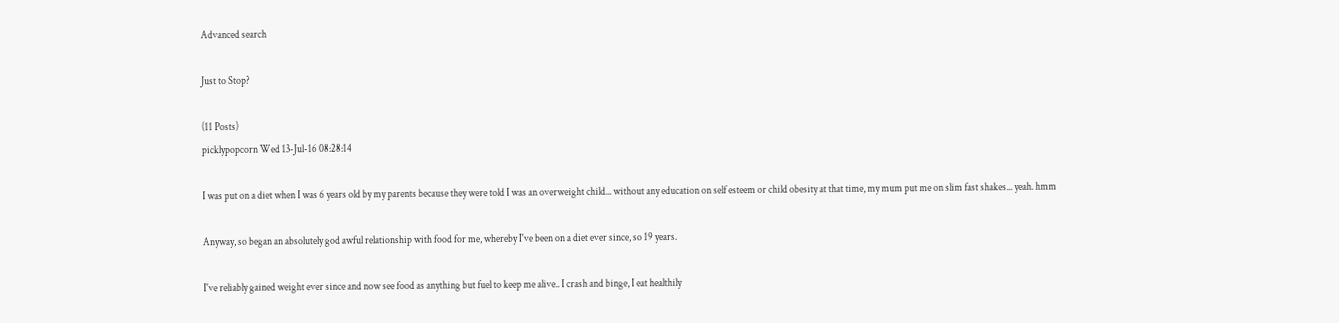Advanced search

Just to Stop?

(11 Posts)
picklypopcorn Wed 13-Jul-16 08:28:14

I was put on a diet when I was 6 years old by my parents because they were told I was an overweight child... without any education on self esteem or child obesity at that time, my mum put me on slim fast shakes... yeah. hmm

Anyway, so began an absolutely god awful relationship with food for me, whereby I've been on a diet ever since, so 19 years.

I've reliably gained weight ever since and now see food as anything but fuel to keep me alive.. I crash and binge, I eat healthily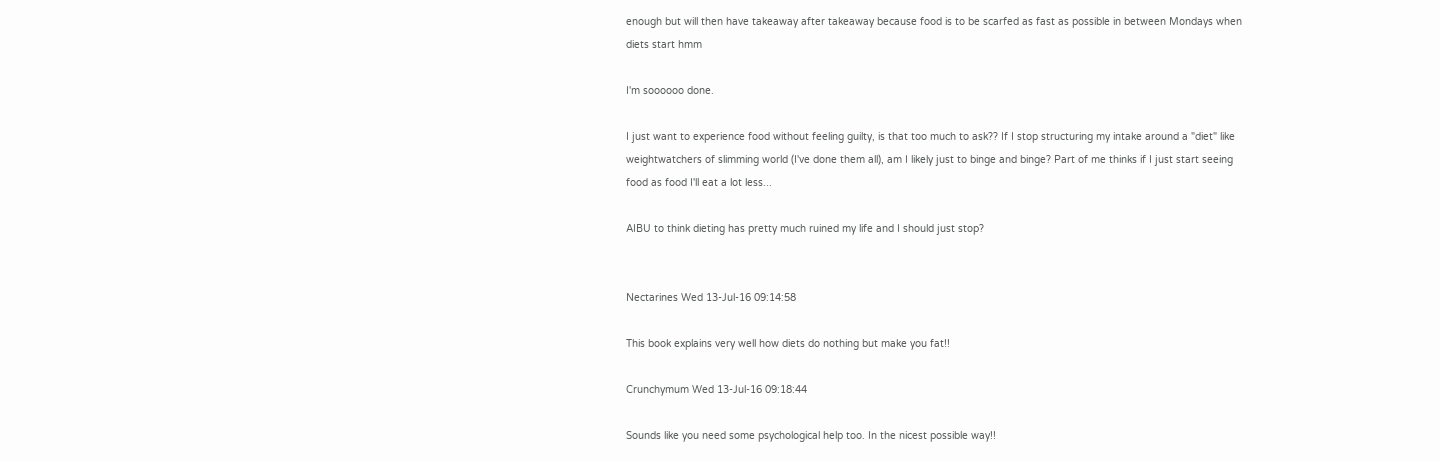enough but will then have takeaway after takeaway because food is to be scarfed as fast as possible in between Mondays when diets start hmm

I'm soooooo done.

I just want to experience food without feeling guilty, is that too much to ask?? If I stop structuring my intake around a "diet" like weightwatchers of slimming world (I've done them all), am I likely just to binge and binge? Part of me thinks if I just start seeing food as food I'll eat a lot less...

AIBU to think dieting has pretty much ruined my life and I should just stop?


Nectarines Wed 13-Jul-16 09:14:58

This book explains very well how diets do nothing but make you fat!!

Crunchymum Wed 13-Jul-16 09:18:44

Sounds like you need some psychological help too. In the nicest possible way!!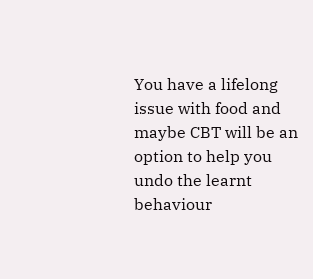You have a lifelong issue with food and maybe CBT will be an option to help you undo the learnt behaviour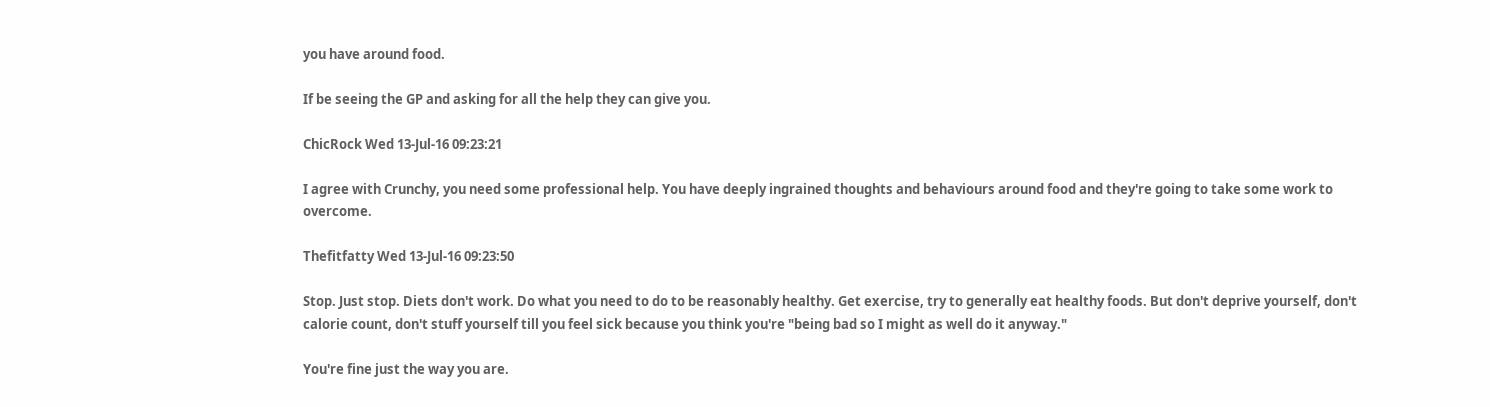you have around food.

If be seeing the GP and asking for all the help they can give you.

ChicRock Wed 13-Jul-16 09:23:21

I agree with Crunchy, you need some professional help. You have deeply ingrained thoughts and behaviours around food and they're going to take some work to overcome.

Thefitfatty Wed 13-Jul-16 09:23:50

Stop. Just stop. Diets don't work. Do what you need to do to be reasonably healthy. Get exercise, try to generally eat healthy foods. But don't deprive yourself, don't calorie count, don't stuff yourself till you feel sick because you think you're "being bad so I might as well do it anyway."

You're fine just the way you are.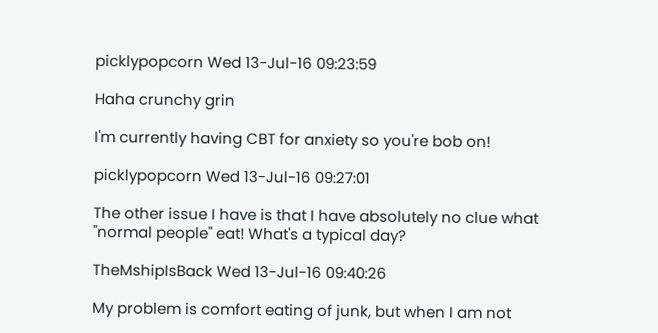picklypopcorn Wed 13-Jul-16 09:23:59

Haha crunchy grin

I'm currently having CBT for anxiety so you're bob on!

picklypopcorn Wed 13-Jul-16 09:27:01

The other issue I have is that I have absolutely no clue what "normal people" eat! What's a typical day?

TheMshipIsBack Wed 13-Jul-16 09:40:26

My problem is comfort eating of junk, but when I am not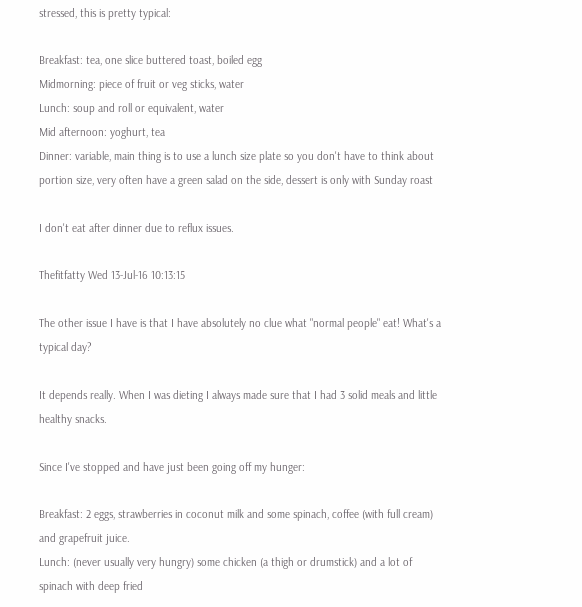stressed, this is pretty typical:

Breakfast: tea, one slice buttered toast, boiled egg
Midmorning: piece of fruit or veg sticks, water
Lunch: soup and roll or equivalent, water
Mid afternoon: yoghurt, tea
Dinner: variable, main thing is to use a lunch size plate so you don't have to think about portion size, very often have a green salad on the side, dessert is only with Sunday roast

I don't eat after dinner due to reflux issues.

Thefitfatty Wed 13-Jul-16 10:13:15

The other issue I have is that I have absolutely no clue what "normal people" eat! What's a typical day?

It depends really. When I was dieting I always made sure that I had 3 solid meals and little healthy snacks.

Since I've stopped and have just been going off my hunger:

Breakfast: 2 eggs, strawberries in coconut milk and some spinach, coffee (with full cream) and grapefruit juice.
Lunch: (never usually very hungry) some chicken (a thigh or drumstick) and a lot of spinach with deep fried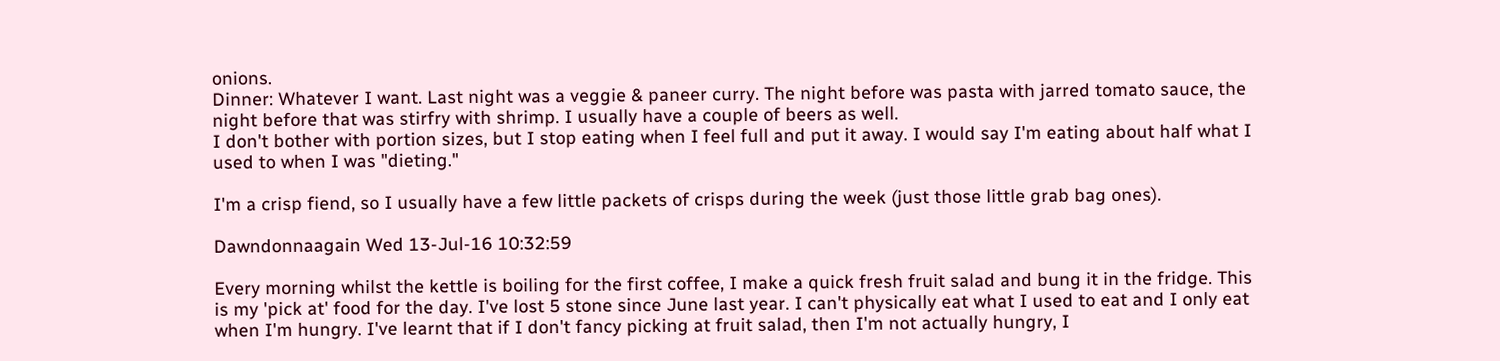onions.
Dinner: Whatever I want. Last night was a veggie & paneer curry. The night before was pasta with jarred tomato sauce, the night before that was stirfry with shrimp. I usually have a couple of beers as well.
I don't bother with portion sizes, but I stop eating when I feel full and put it away. I would say I'm eating about half what I used to when I was "dieting."

I'm a crisp fiend, so I usually have a few little packets of crisps during the week (just those little grab bag ones).

Dawndonnaagain Wed 13-Jul-16 10:32:59

Every morning whilst the kettle is boiling for the first coffee, I make a quick fresh fruit salad and bung it in the fridge. This is my 'pick at' food for the day. I've lost 5 stone since June last year. I can't physically eat what I used to eat and I only eat when I'm hungry. I've learnt that if I don't fancy picking at fruit salad, then I'm not actually hungry, I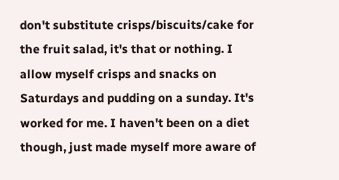don't substitute crisps/biscuits/cake for the fruit salad, it's that or nothing. I allow myself crisps and snacks on Saturdays and pudding on a sunday. It's worked for me. I haven't been on a diet though, just made myself more aware of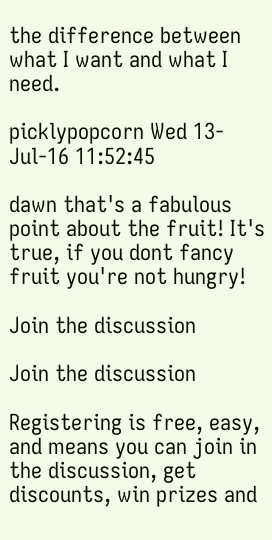the difference between what I want and what I need.

picklypopcorn Wed 13-Jul-16 11:52:45

dawn that's a fabulous point about the fruit! It's true, if you dont fancy fruit you're not hungry!

Join the discussion

Join the discussion

Registering is free, easy, and means you can join in the discussion, get discounts, win prizes and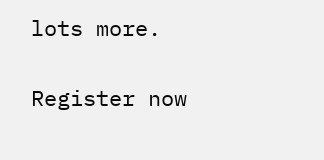lots more.

Register now